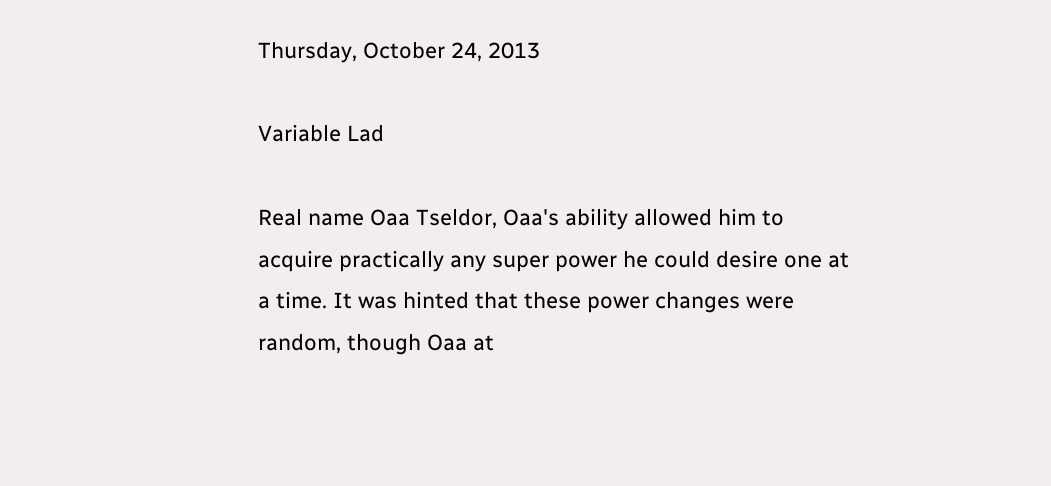Thursday, October 24, 2013

Variable Lad

Real name Oaa Tseldor, Oaa's ability allowed him to acquire practically any super power he could desire one at a time. It was hinted that these power changes were random, though Oaa at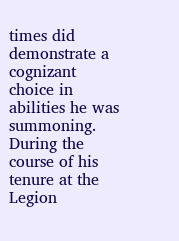times did demonstrate a cognizant choice in abilities he was summoning. During the course of his tenure at the Legion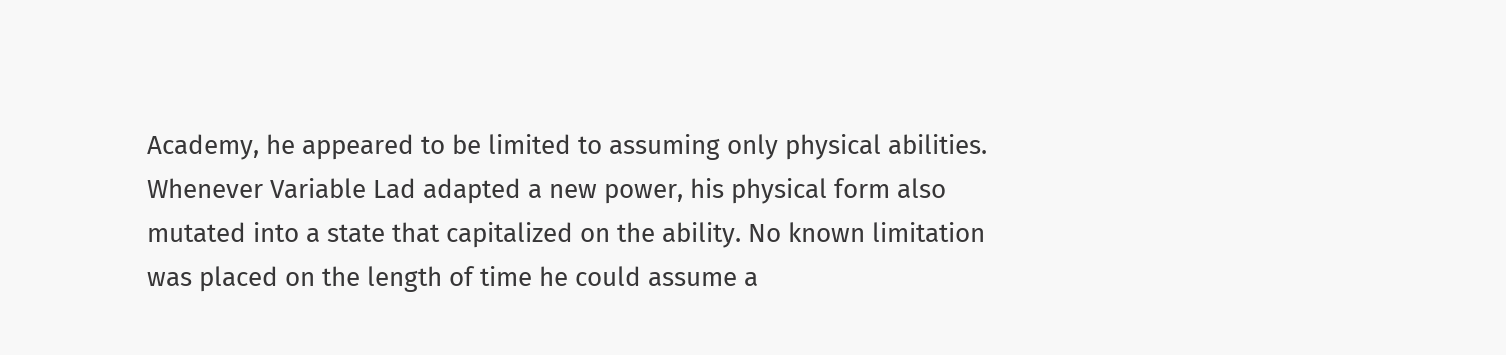Academy, he appeared to be limited to assuming only physical abilities. Whenever Variable Lad adapted a new power, his physical form also mutated into a state that capitalized on the ability. No known limitation was placed on the length of time he could assume a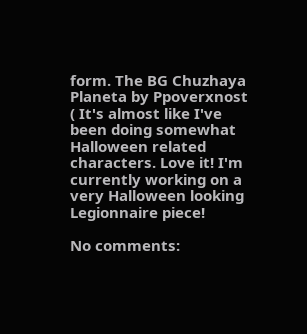form. The BG Chuzhaya Planeta by Ppoverxnost ( It's almost like I've been doing somewhat Halloween related characters. Love it! I'm currently working on a very Halloween looking Legionnaire piece!

No comments: